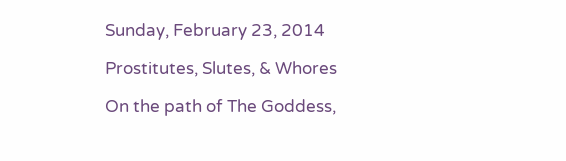Sunday, February 23, 2014

Prostitutes, Slutes, & Whores

On the path of The Goddess,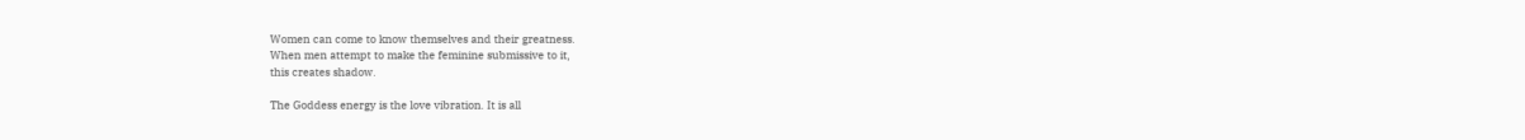Women can come to know themselves and their greatness.
When men attempt to make the feminine submissive to it,
this creates shadow.

The Goddess energy is the love vibration. It is all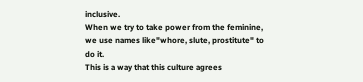inclusive.
When we try to take power from the feminine,
we use names like"whore, slute, prostitute" to do it.
This is a way that this culture agrees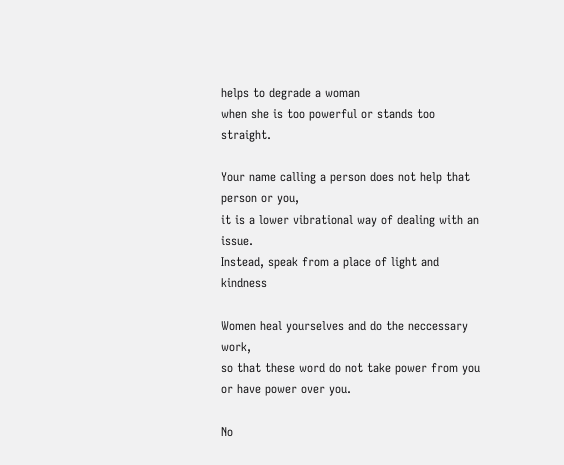helps to degrade a woman
when she is too powerful or stands too straight.

Your name calling a person does not help that person or you,
it is a lower vibrational way of dealing with an issue.
Instead, speak from a place of light and kindness

Women heal yourselves and do the neccessary work,
so that these word do not take power from you or have power over you.

No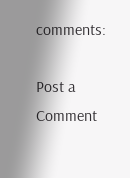comments:

Post a Comment